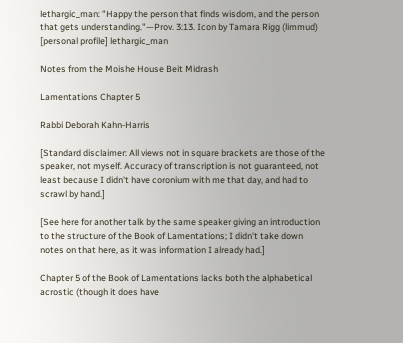lethargic_man: "Happy the person that finds wisdom, and the person that gets understanding."—Prov. 3:13. Icon by Tamara Rigg (limmud)
[personal profile] lethargic_man

Notes from the Moishe House Beit Midrash

Lamentations Chapter 5

Rabbi Deborah Kahn-Harris

[Standard disclaimer: All views not in square brackets are those of the speaker, not myself. Accuracy of transcription is not guaranteed, not least because I didn't have coronium with me that day, and had to scrawl by hand.]

[See here for another talk by the same speaker giving an introduction to the structure of the Book of Lamentations; I didn't take down notes on that here, as it was information I already had.]

Chapter 5 of the Book of Lamentations lacks both the alphabetical acrostic (though it does have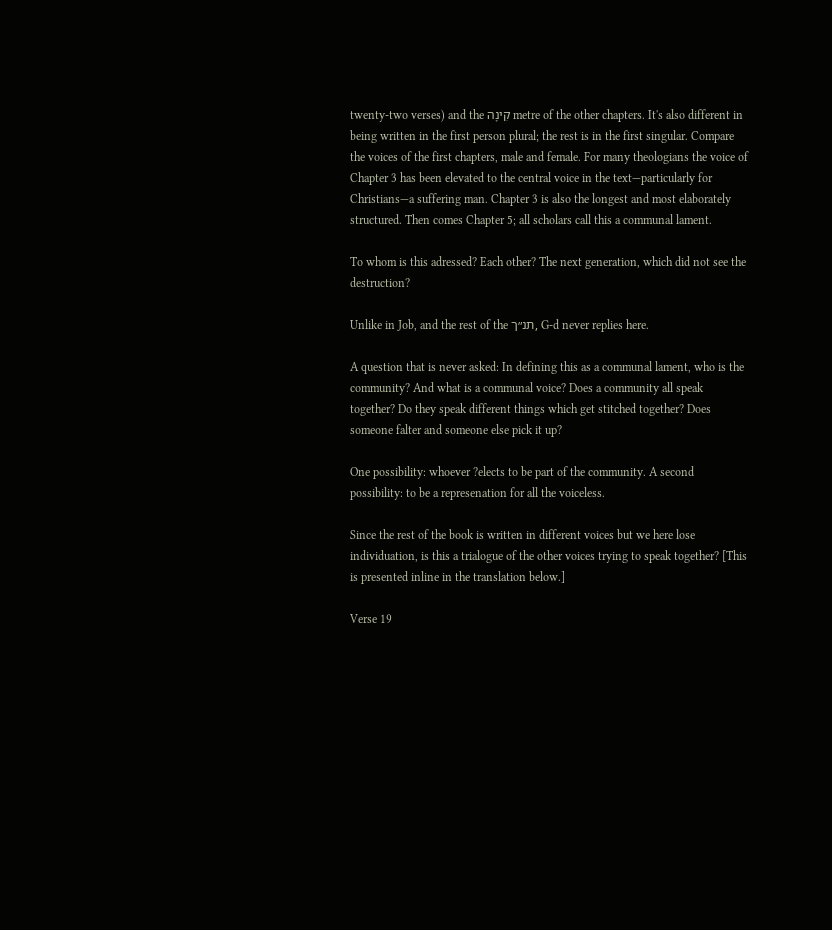twenty-two verses) and the קִינָה metre of the other chapters. It's also different in being written in the first person plural; the rest is in the first singular. Compare the voices of the first chapters, male and female. For many theologians the voice of Chapter 3 has been elevated to the central voice in the text—particularly for Christians—a suffering man. Chapter 3 is also the longest and most elaborately structured. Then comes Chapter 5; all scholars call this a communal lament.

To whom is this adressed? Each other? The next generation, which did not see the destruction?

Unlike in Job, and the rest of the תנ״ך, G-d never replies here.

A question that is never asked: In defining this as a communal lament, who is the community? And what is a communal voice? Does a community all speak together? Do they speak different things which get stitched together? Does someone falter and someone else pick it up?

One possibility: whoever ?elects to be part of the community. A second possibility: to be a represenation for all the voiceless.

Since the rest of the book is written in different voices but we here lose individuation, is this a trialogue of the other voices trying to speak together? [This is presented inline in the translation below.]

Verse 19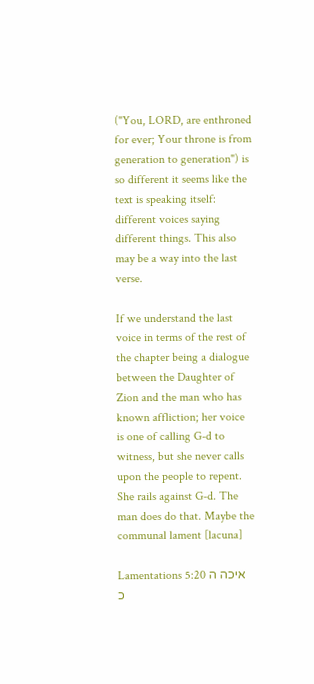("You, LORD, are enthroned for ever; Your throne is from generation to generation") is so different it seems like the text is speaking itself: different voices saying different things. This also may be a way into the last verse.

If we understand the last voice in terms of the rest of the chapter being a dialogue between the Daughter of Zion and the man who has known affliction; her voice is one of calling G-d to witness, but she never calls upon the people to repent. She rails against G-d. The man does do that. Maybe the communal lament [lacuna]

Lamentations 5:20 איכה ה כ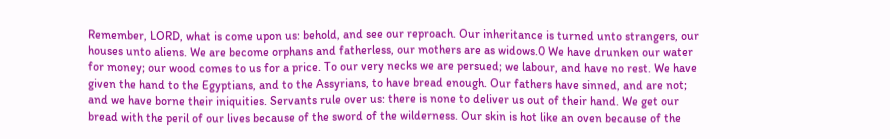Remember, LORD, what is come upon us: behold, and see our reproach. Our inheritance is turned unto strangers, our houses unto aliens. We are become orphans and fatherless, our mothers are as widows.0 We have drunken our water for money; our wood comes to us for a price. To our very necks we are persued; we labour, and have no rest. We have given the hand to the Egyptians, and to the Assyrians, to have bread enough. Our fathers have sinned, and are not; and we have borne their iniquities. Servants rule over us: there is none to deliver us out of their hand. We get our bread with the peril of our lives because of the sword of the wilderness. Our skin is hot like an oven because of the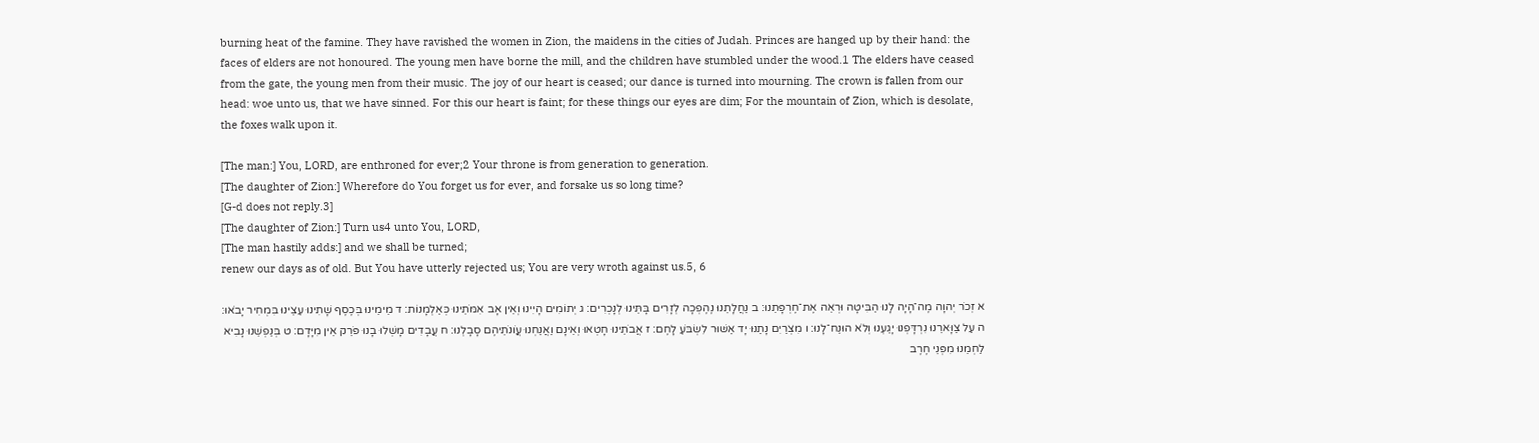burning heat of the famine. They have ravished the women in Zion, the maidens in the cities of Judah. Princes are hanged up by their hand: the faces of elders are not honoured. The young men have borne the mill, and the children have stumbled under the wood.1 The elders have ceased from the gate, the young men from their music. The joy of our heart is ceased; our dance is turned into mourning. The crown is fallen from our head: woe unto us, that we have sinned. For this our heart is faint; for these things our eyes are dim; For the mountain of Zion, which is desolate, the foxes walk upon it.

[The man:] You, LORD, are enthroned for ever;2 Your throne is from generation to generation.
[The daughter of Zion:] Wherefore do You forget us for ever, and forsake us so long time?
[G-d does not reply.3]
[The daughter of Zion:] Turn us4 unto You, LORD,
[The man hastily adds:] and we shall be turned;
renew our days as of old. But You have utterly rejected us; You are very wroth against us.5, 6

א זְכֹר יְהוָה מֶה־הָיָה לָנוּ הַבִּיטָה וּרְאֵה אֶת־חֶרְפָּתֵנוּ׃ ב נַחֲלָתֵנוּ נֶהֶפְכָה לְזָרִים בָּתֵּינוּ לְנָכְרִים׃ ג יְתוֹמִים הָיִינוּ וְאֵין אָב אִמֹּתֵינוּ כְּאַלְמָנוֹת׃ ד מֵימֵינוּ בְּכֶסֶף שָׁתִינוּ עֵצֵינוּ בִּמְחִיר יָבֹאוּ׃ ה עַל צַוָּארֵנוּ נִרְדָּפְנוּ יָגַעְנוּ וְלֹא הוּנַח־לָנוּ׃ ו מִצְרַיִם נָתַנּוּ יָד אַשּׁוּר לִשְׂבֹּעַ לָחֶם׃ ז אֲבֹתֵינוּ חָטְאוּ וְאֵינָם וַאֲנַחְנוּ עֲו‍ֹנֹתֵיהֶם סָבָלְנוּ׃ ח עֲבָדִים מָשְׁלוּ בָנוּ פֹּרֵק אֵין מִיָּדָם׃ ט בְּנַפְשֵׁנוּ נָבִיא לַחְמֵנוּ מִפְּנֵי חֶרֶב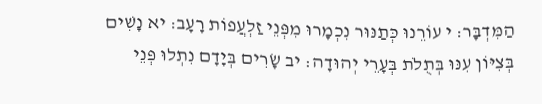הַמִּדְבָּר׃ י עוֹרֵנוּ כְּתַנּוּר נִכְמָרוּ מִפְּנֵי זַלְעֲפוֹת רָעָב׃ יא נָשִׁים בְּצִיּוֹן עִנּוּ בְּתֻלֹת בְּעָרֵי יְהוּדָה׃ יב שָׂרִים בְּיָדָם נִתְלוּ פְּנֵי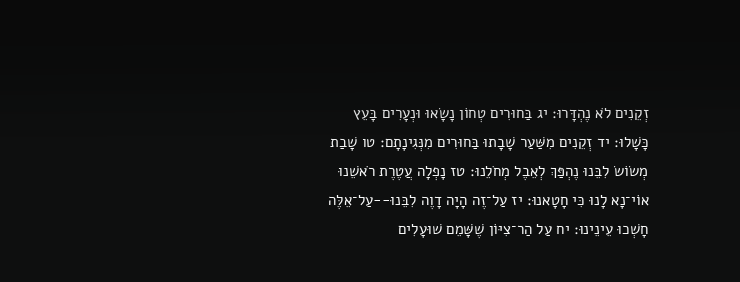זְקֵנִים לֹא נֶהְדָּרוּ׃ יג בַּחוּרִים טְחוֹן נָשָׂאוּ וּנְעָרִים בָּעֵץ כָּשָׁלוּ׃ יד זְקֵנִים מִשַּׁעַר שָׁבָתוּ בַּחוּרִים מִנְּגִינָתָם׃ טו שָׁבַת מְשׂוֹשׂ לִבֵּנוּ נֶהְפַּךְ לְאֵבֶל מְחֹלֵנוּ׃ טז נָפְלָה עֲטֶרֶת רֹאשֵׁנוּ אוֹי־נָא לָנוּ כִּי חָטָאנוּ׃ יז עַל־זֶה הָיָה דָוֶה לִבֵּנוּ--עַל־אֵלֶּה חָשְׁכוּ עֵינֵינוּ׃ יח עַל הַר־צִיּוֹן שֶׁשָּׁמֵם שׁוּעָלִים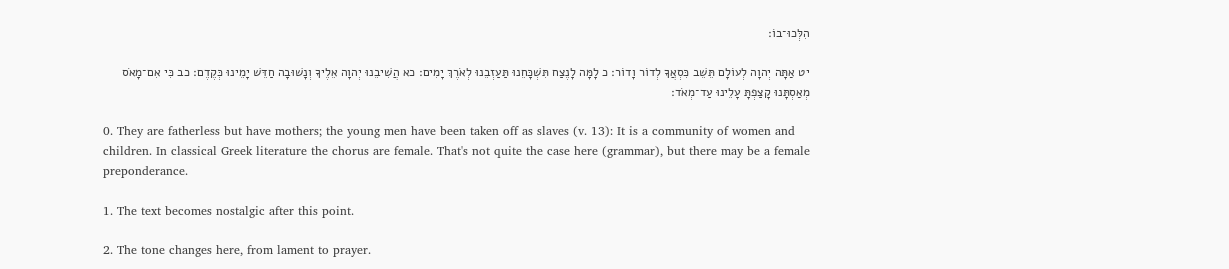הִלְּכוּ־בוֹ׃

יט אַתָּה יְהוָה לְעוֹלָם תֵּשֵׁב כִּסְאֲךָ לְדוֹר וָדוֹר׃ כ לָמָּה לָנֶצַח תִּשְׁכָּחֵנוּ תַּעַזְבֵנוּ לְאֹרֶךְ יָמִים׃ כא הֲשִׁיבֵנוּ יְהוָה אֵלֶיךָ וְנָשׁוּבָה חַדֵּשׁ יָמֵינוּ כְּקֶדֶם׃ כב כִּי אִם־מָאֹס מְאַסְתָּנוּ קָצַפְתָּ עָלֵינוּ עַד־מְאֹד׃

0. They are fatherless but have mothers; the young men have been taken off as slaves (v. 13): It is a community of women and children. In classical Greek literature the chorus are female. That's not quite the case here (grammar), but there may be a female preponderance.

1. The text becomes nostalgic after this point.

2. The tone changes here, from lament to prayer.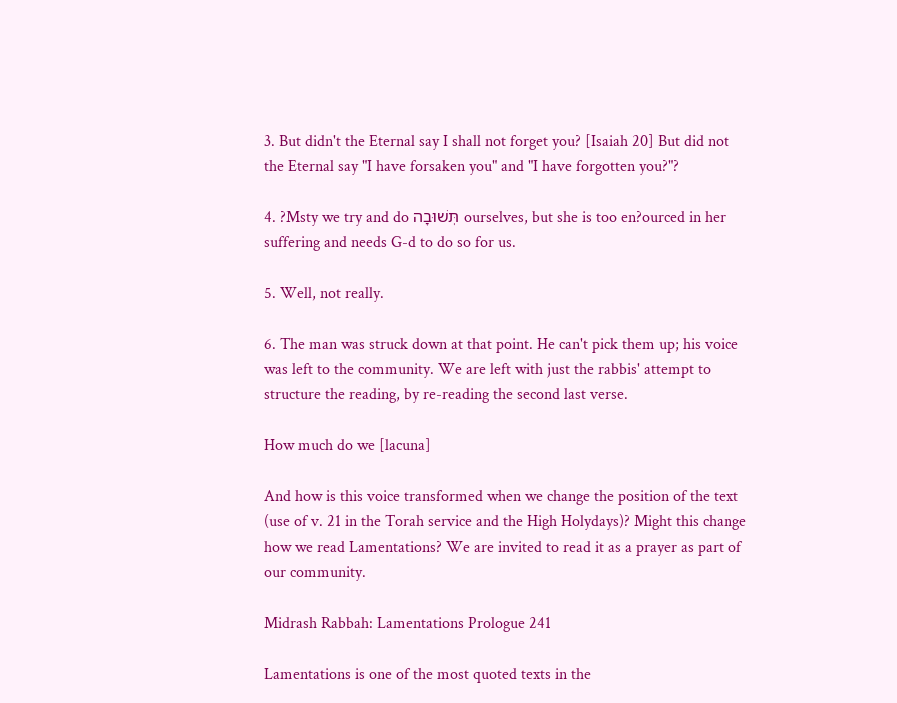3. But didn't the Eternal say I shall not forget you? [Isaiah 20] But did not the Eternal say "I have forsaken you" and "I have forgotten you?"?

4. ?Msty we try and do תְּשׁוּבָה ourselves, but she is too en?ourced in her suffering and needs G-d to do so for us.

5. Well, not really.

6. The man was struck down at that point. He can't pick them up; his voice was left to the community. We are left with just the rabbis' attempt to structure the reading, by re-reading the second last verse.

How much do we [lacuna]

And how is this voice transformed when we change the position of the text (use of v. 21 in the Torah service and the High Holydays)? Might this change how we read Lamentations? We are invited to read it as a prayer as part of our community.

Midrash Rabbah: Lamentations Prologue 241

Lamentations is one of the most quoted texts in the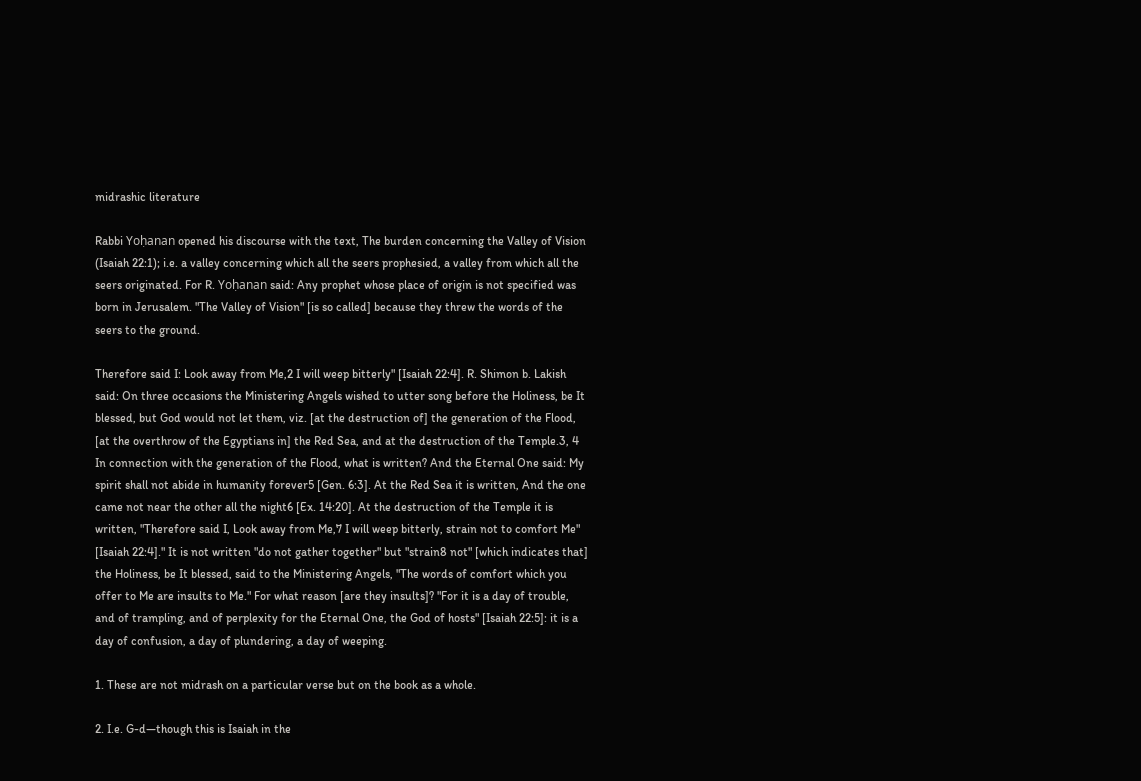midrashic literature

Rabbi Yoḥanan opened his discourse with the text, The burden concerning the Valley of Vision (Isaiah 22:1); i.e. a valley concerning which all the seers prophesied, a valley from which all the seers originated. For R. Yoḥanan said: Any prophet whose place of origin is not specified was born in Jerusalem. "The Valley of Vision" [is so called] because they threw the words of the seers to the ground.

Therefore said I: Look away from Me,2 I will weep bitterly" [Isaiah 22:4]. R. Shimon b. Lakish said: On three occasions the Ministering Angels wished to utter song before the Holiness, be It blessed, but God would not let them, viz. [at the destruction of] the generation of the Flood, [at the overthrow of the Egyptians in] the Red Sea, and at the destruction of the Temple.3, 4 In connection with the generation of the Flood, what is written? And the Eternal One said: My spirit shall not abide in humanity forever5 [Gen. 6:3]. At the Red Sea it is written, And the one came not near the other all the night6 [Ex. 14:20]. At the destruction of the Temple it is written, "Therefore said I, Look away from Me,7 I will weep bitterly, strain not to comfort Me" [Isaiah 22:4]." It is not written "do not gather together" but "strain8 not" [which indicates that] the Holiness, be It blessed, said to the Ministering Angels, "The words of comfort which you offer to Me are insults to Me." For what reason [are they insults]? "For it is a day of trouble, and of trampling, and of perplexity for the Eternal One, the God of hosts" [Isaiah 22:5]: it is a day of confusion, a day of plundering, a day of weeping.

1. These are not midrash on a particular verse but on the book as a whole.

2. I.e. G-d—though this is Isaiah in the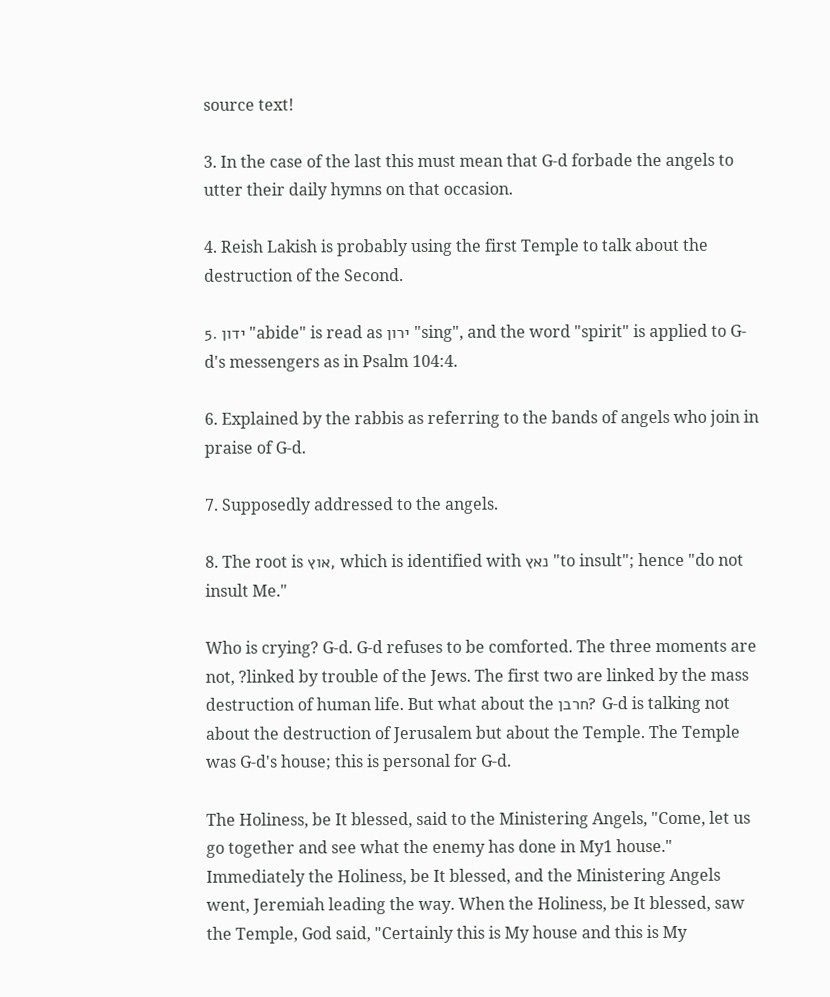source text!

3. In the case of the last this must mean that G-d forbade the angels to utter their daily hymns on that occasion.

4. Reish Lakish is probably using the first Temple to talk about the destruction of the Second.

5. ידון "abide" is read as ירון "sing", and the word "spirit" is applied to G-d's messengers as in Psalm 104:4.

6. Explained by the rabbis as referring to the bands of angels who join in praise of G-d.

7. Supposedly addressed to the angels.

8. The root is אוץ, which is identified with נאץ "to insult"; hence "do not insult Me."

Who is crying? G-d. G-d refuses to be comforted. The three moments are not, ?linked by trouble of the Jews. The first two are linked by the mass destruction of human life. But what about the חרבן? G-d is talking not about the destruction of Jerusalem but about the Temple. The Temple was G-d's house; this is personal for G-d.

The Holiness, be It blessed, said to the Ministering Angels, "Come, let us go together and see what the enemy has done in My1 house." Immediately the Holiness, be It blessed, and the Ministering Angels went, Jeremiah leading the way. When the Holiness, be It blessed, saw the Temple, God said, "Certainly this is My house and this is My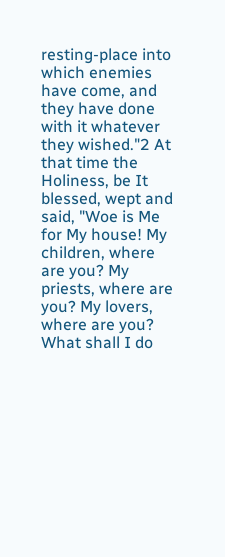resting-place into which enemies have come, and they have done with it whatever they wished."2 At that time the Holiness, be It blessed, wept and said, "Woe is Me for My house! My children, where are you? My priests, where are you? My lovers, where are you? What shall I do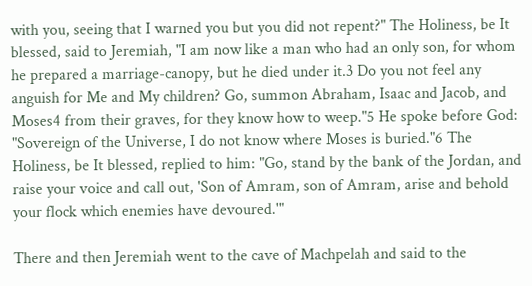with you, seeing that I warned you but you did not repent?" The Holiness, be It blessed, said to Jeremiah, "I am now like a man who had an only son, for whom he prepared a marriage-canopy, but he died under it.3 Do you not feel any anguish for Me and My children? Go, summon Abraham, Isaac and Jacob, and Moses4 from their graves, for they know how to weep."5 He spoke before God: "Sovereign of the Universe, I do not know where Moses is buried."6 The Holiness, be It blessed, replied to him: "Go, stand by the bank of the Jordan, and raise your voice and call out, 'Son of Amram, son of Amram, arise and behold your flock which enemies have devoured.'"

There and then Jeremiah went to the cave of Machpelah and said to the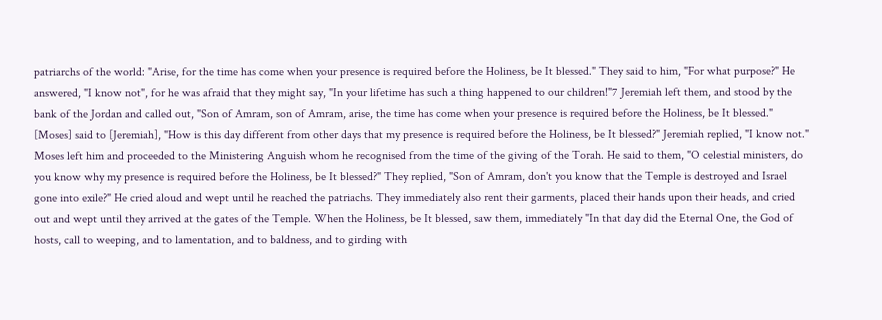patriarchs of the world: "Arise, for the time has come when your presence is required before the Holiness, be It blessed." They said to him, "For what purpose?" He answered, "I know not", for he was afraid that they might say, "In your lifetime has such a thing happened to our children!"7 Jeremiah left them, and stood by the bank of the Jordan and called out, "Son of Amram, son of Amram, arise, the time has come when your presence is required before the Holiness, be It blessed." [Moses] said to [Jeremiah], "How is this day different from other days that my presence is required before the Holiness, be It blessed?" Jeremiah replied, "I know not." Moses left him and proceeded to the Ministering Anguish whom he recognised from the time of the giving of the Torah. He said to them, "O celestial ministers, do you know why my presence is required before the Holiness, be It blessed?" They replied, "Son of Amram, don't you know that the Temple is destroyed and Israel gone into exile?" He cried aloud and wept until he reached the patriachs. They immediately also rent their garments, placed their hands upon their heads, and cried out and wept until they arrived at the gates of the Temple. When the Holiness, be It blessed, saw them, immediately "In that day did the Eternal One, the God of hosts, call to weeping, and to lamentation, and to baldness, and to girding with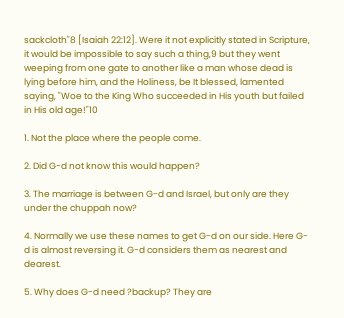sackcloth"8 [Isaiah 22:12]. Were it not explicitly stated in Scripture, it would be impossible to say such a thing,9 but they went weeping from one gate to another like a man whose dead is lying before him, and the Holiness, be It blessed, lamented saying, "Woe to the King Who succeeded in His youth but failed in His old age!"10

1. Not the place where the people come.

2. Did G-d not know this would happen?

3. The marriage is between G-d and Israel, but only are they under the chuppah now?

4. Normally we use these names to get G-d on our side. Here G-d is almost reversing it. G-d considers them as nearest and dearest.

5. Why does G-d need ?backup? They are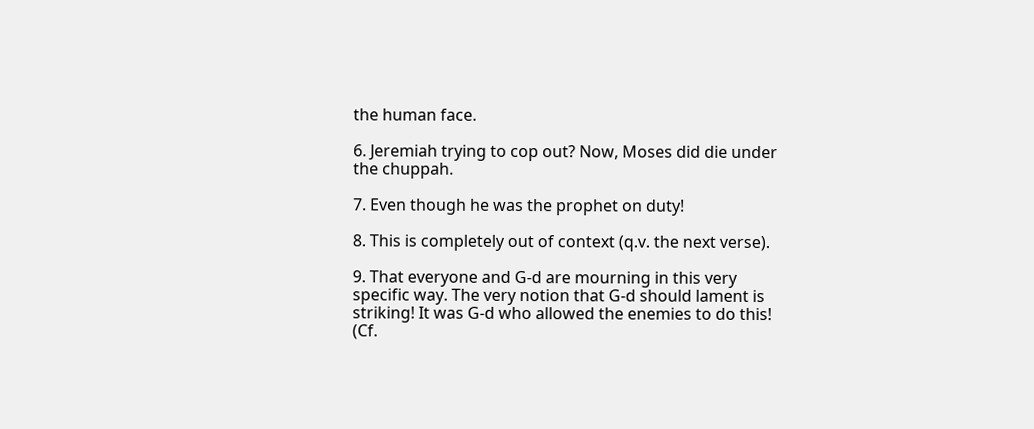the human face.

6. Jeremiah trying to cop out? Now, Moses did die under the chuppah.

7. Even though he was the prophet on duty!

8. This is completely out of context (q.v. the next verse).

9. That everyone and G-d are mourning in this very specific way. The very notion that G-d should lament is striking! It was G-d who allowed the enemies to do this! (Cf.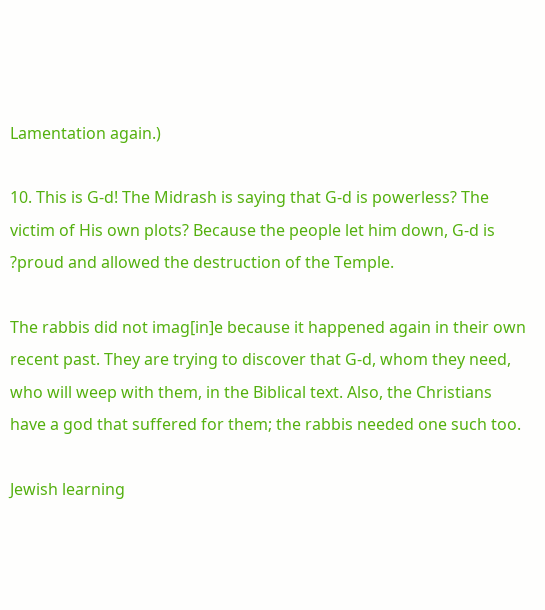Lamentation again.)

10. This is G-d! The Midrash is saying that G-d is powerless? The victim of His own plots? Because the people let him down, G-d is ?proud and allowed the destruction of the Temple.

The rabbis did not imag[in]e because it happened again in their own recent past. They are trying to discover that G-d, whom they need, who will weep with them, in the Biblical text. Also, the Christians have a god that suffered for them; the rabbis needed one such too.

Jewish learning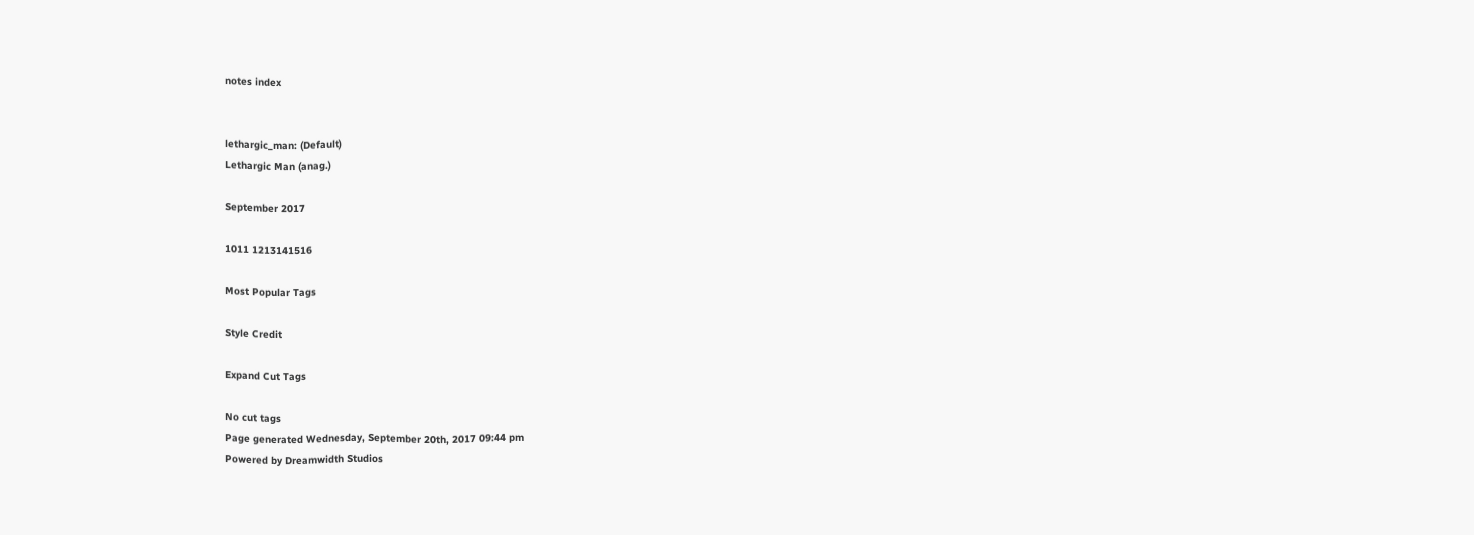notes index


lethargic_man: (Default)
Lethargic Man (anag.)

September 2017

1011 1213141516

Most Popular Tags

Style Credit

Expand Cut Tags

No cut tags
Page generated Wednesday, September 20th, 2017 09:44 pm
Powered by Dreamwidth Studios